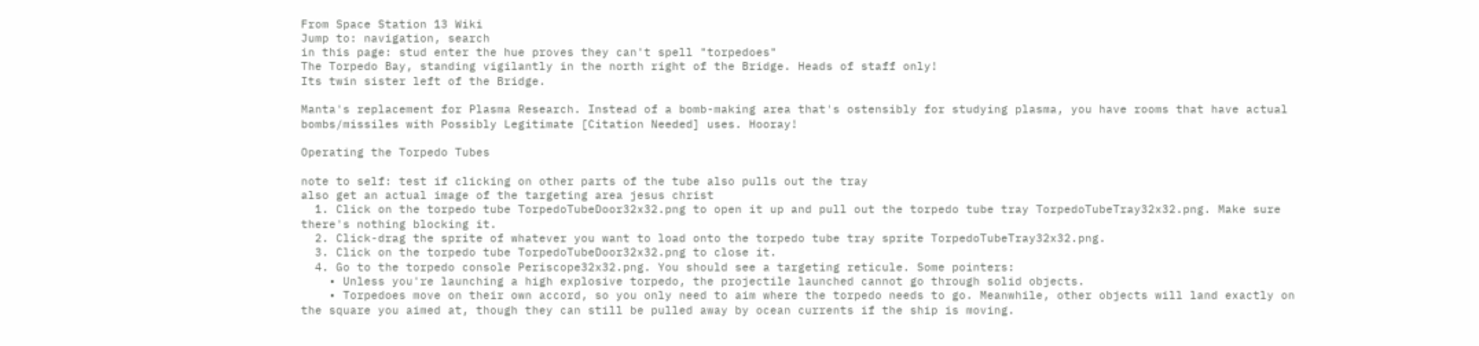From Space Station 13 Wiki
Jump to: navigation, search
in this page: stud enter the hue proves they can't spell "torpedoes"
The Torpedo Bay, standing vigilantly in the north right of the Bridge. Heads of staff only!
Its twin sister left of the Bridge.

Manta's replacement for Plasma Research. Instead of a bomb-making area that's ostensibly for studying plasma, you have rooms that have actual bombs/missiles with Possibly Legitimate [Citation Needed] uses. Hooray!

Operating the Torpedo Tubes

note to self: test if clicking on other parts of the tube also pulls out the tray
also get an actual image of the targeting area jesus christ
  1. Click on the torpedo tube TorpedoTubeDoor32x32.png to open it up and pull out the torpedo tube tray TorpedoTubeTray32x32.png. Make sure there's nothing blocking it.
  2. Click-drag the sprite of whatever you want to load onto the torpedo tube tray sprite TorpedoTubeTray32x32.png.
  3. Click on the torpedo tube TorpedoTubeDoor32x32.png to close it.
  4. Go to the torpedo console Periscope32x32.png. You should see a targeting reticule. Some pointers:
    • Unless you're launching a high explosive torpedo, the projectile launched cannot go through solid objects.
    • Torpedoes move on their own accord, so you only need to aim where the torpedo needs to go. Meanwhile, other objects will land exactly on the square you aimed at, though they can still be pulled away by ocean currents if the ship is moving.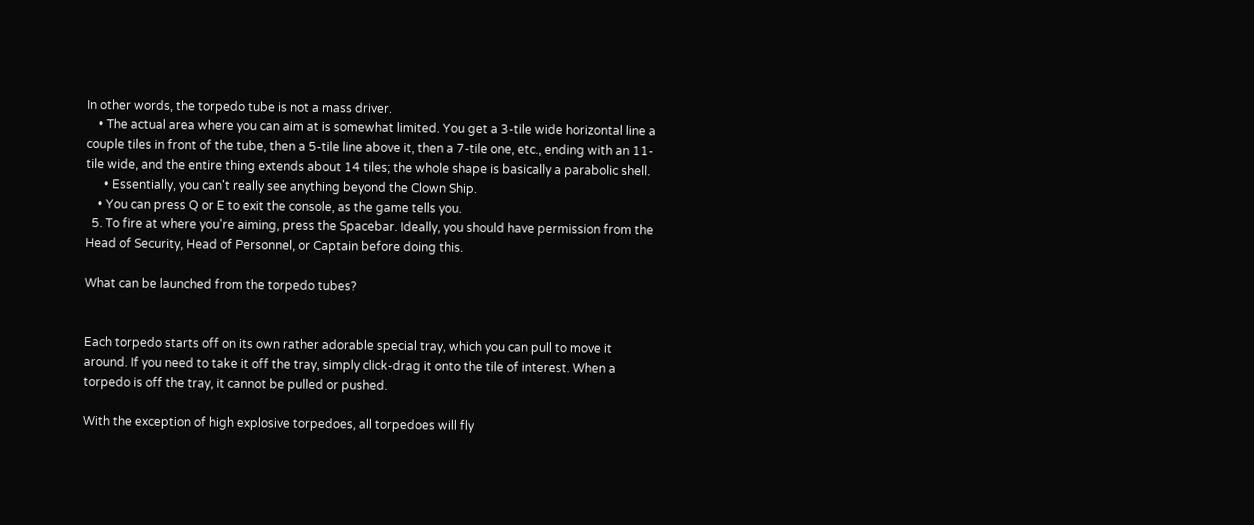In other words, the torpedo tube is not a mass driver.
    • The actual area where you can aim at is somewhat limited. You get a 3-tile wide horizontal line a couple tiles in front of the tube, then a 5-tile line above it, then a 7-tile one, etc., ending with an 11-tile wide, and the entire thing extends about 14 tiles; the whole shape is basically a parabolic shell.
      • Essentially, you can't really see anything beyond the Clown Ship.
    • You can press Q or E to exit the console, as the game tells you.
  5. To fire at where you're aiming, press the Spacebar. Ideally, you should have permission from the Head of Security, Head of Personnel, or Captain before doing this.

What can be launched from the torpedo tubes?


Each torpedo starts off on its own rather adorable special tray, which you can pull to move it around. If you need to take it off the tray, simply click-drag it onto the tile of interest. When a torpedo is off the tray, it cannot be pulled or pushed.

With the exception of high explosive torpedoes, all torpedoes will fly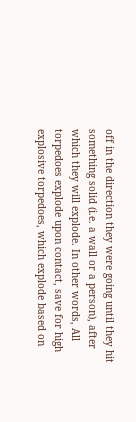off in the direction they were going until they hit something solid (i.e. a wall or a person), after which they will explode. In other words, All torpedoes explode upon contact, save for high explosive torpedoes, which explode based on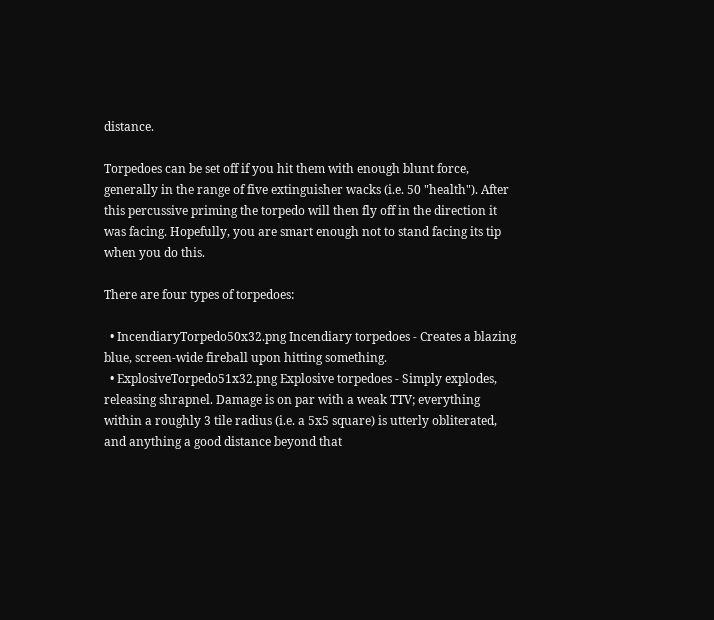distance.

Torpedoes can be set off if you hit them with enough blunt force, generally in the range of five extinguisher wacks (i.e. 50 "health"). After this percussive priming the torpedo will then fly off in the direction it was facing. Hopefully, you are smart enough not to stand facing its tip when you do this.

There are four types of torpedoes:

  • IncendiaryTorpedo50x32.png Incendiary torpedoes - Creates a blazing blue, screen-wide fireball upon hitting something.
  • ExplosiveTorpedo51x32.png Explosive torpedoes - Simply explodes, releasing shrapnel. Damage is on par with a weak TTV; everything within a roughly 3 tile radius (i.e. a 5x5 square) is utterly obliterated, and anything a good distance beyond that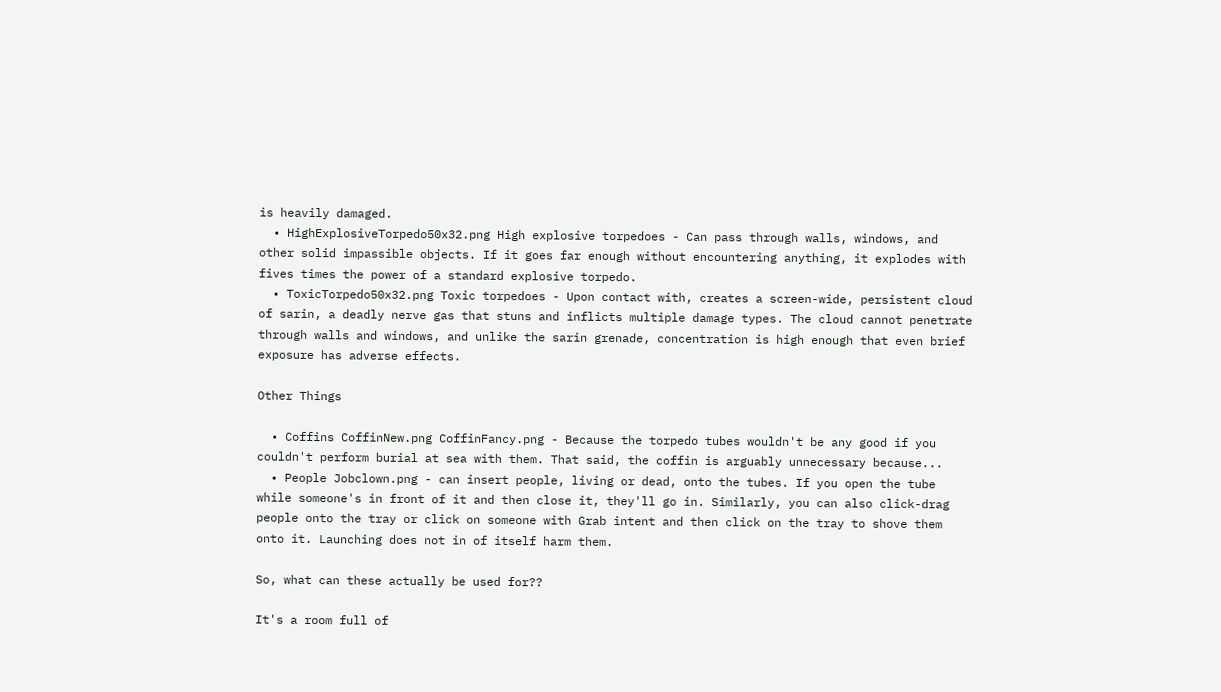is heavily damaged.
  • HighExplosiveTorpedo50x32.png High explosive torpedoes - Can pass through walls, windows, and other solid impassible objects. If it goes far enough without encountering anything, it explodes with fives times the power of a standard explosive torpedo.
  • ToxicTorpedo50x32.png Toxic torpedoes - Upon contact with, creates a screen-wide, persistent cloud of sarin, a deadly nerve gas that stuns and inflicts multiple damage types. The cloud cannot penetrate through walls and windows, and unlike the sarin grenade, concentration is high enough that even brief exposure has adverse effects.

Other Things

  • Coffins CoffinNew.png CoffinFancy.png - Because the torpedo tubes wouldn't be any good if you couldn't perform burial at sea with them. That said, the coffin is arguably unnecessary because...
  • People Jobclown.png - can insert people, living or dead, onto the tubes. If you open the tube while someone's in front of it and then close it, they'll go in. Similarly, you can also click-drag people onto the tray or click on someone with Grab intent and then click on the tray to shove them onto it. Launching does not in of itself harm them.

So, what can these actually be used for??

It's a room full of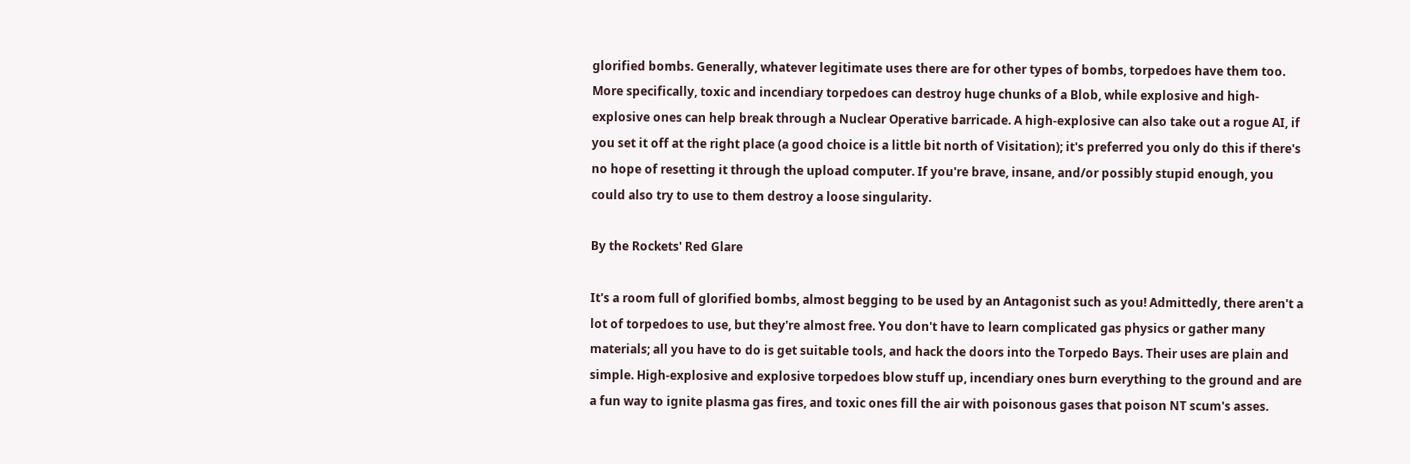glorified bombs. Generally, whatever legitimate uses there are for other types of bombs, torpedoes have them too. More specifically, toxic and incendiary torpedoes can destroy huge chunks of a Blob, while explosive and high-explosive ones can help break through a Nuclear Operative barricade. A high-explosive can also take out a rogue AI, if you set it off at the right place (a good choice is a little bit north of Visitation); it's preferred you only do this if there's no hope of resetting it through the upload computer. If you're brave, insane, and/or possibly stupid enough, you could also try to use to them destroy a loose singularity.

By the Rockets' Red Glare

It's a room full of glorified bombs, almost begging to be used by an Antagonist such as you! Admittedly, there aren't a lot of torpedoes to use, but they're almost free. You don't have to learn complicated gas physics or gather many materials; all you have to do is get suitable tools, and hack the doors into the Torpedo Bays. Their uses are plain and simple. High-explosive and explosive torpedoes blow stuff up, incendiary ones burn everything to the ground and are a fun way to ignite plasma gas fires, and toxic ones fill the air with poisonous gases that poison NT scum's asses.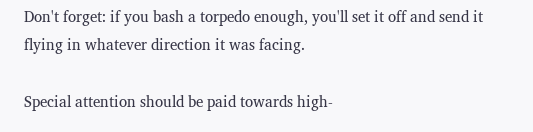Don't forget: if you bash a torpedo enough, you'll set it off and send it flying in whatever direction it was facing.

Special attention should be paid towards high-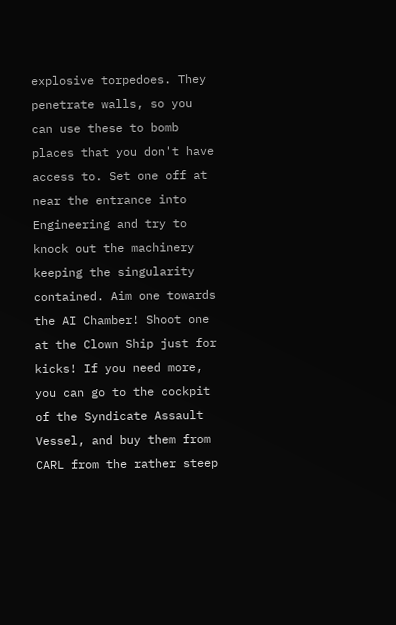explosive torpedoes. They penetrate walls, so you can use these to bomb places that you don't have access to. Set one off at near the entrance into Engineering and try to knock out the machinery keeping the singularity contained. Aim one towards the AI Chamber! Shoot one at the Clown Ship just for kicks! If you need more, you can go to the cockpit of the Syndicate Assault Vessel, and buy them from CARL from the rather steep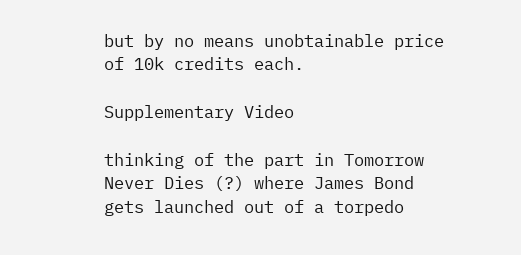but by no means unobtainable price of 10k credits each.

Supplementary Video

thinking of the part in Tomorrow Never Dies (?) where James Bond gets launched out of a torpedo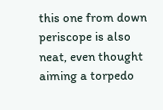this one from down periscope is also neat, even thought aiming a torpedo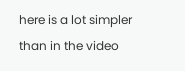here is a lot simpler than in the video